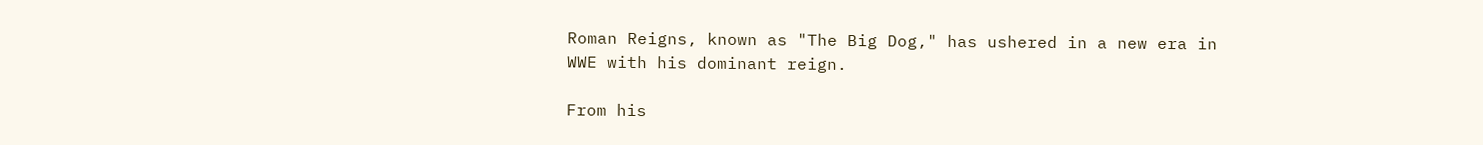Roman Reigns, known as "The Big Dog," has ushered in a new era in WWE with his dominant reign.

From his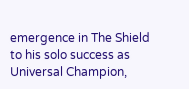emergence in The Shield to his solo success as Universal Champion,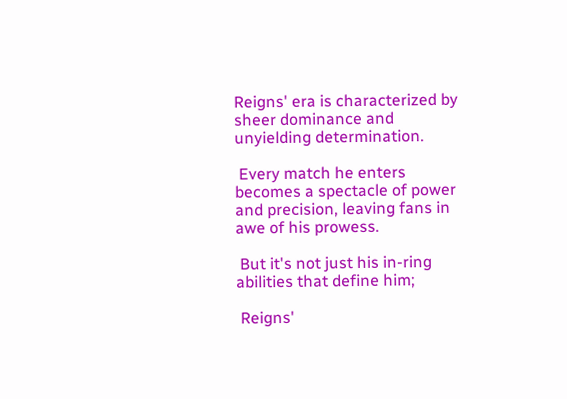Reigns' era is characterized by sheer dominance and unyielding determination.

 Every match he enters becomes a spectacle of power and precision, leaving fans in awe of his prowess.

 But it's not just his in-ring abilities that define him;

 Reigns'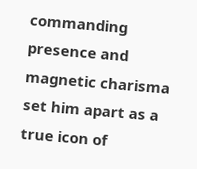commanding presence and magnetic charisma set him apart as a true icon of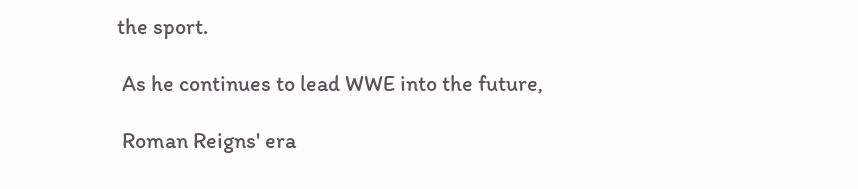the sport.

 As he continues to lead WWE into the future,

 Roman Reigns' era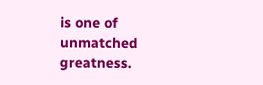is one of unmatched greatness.